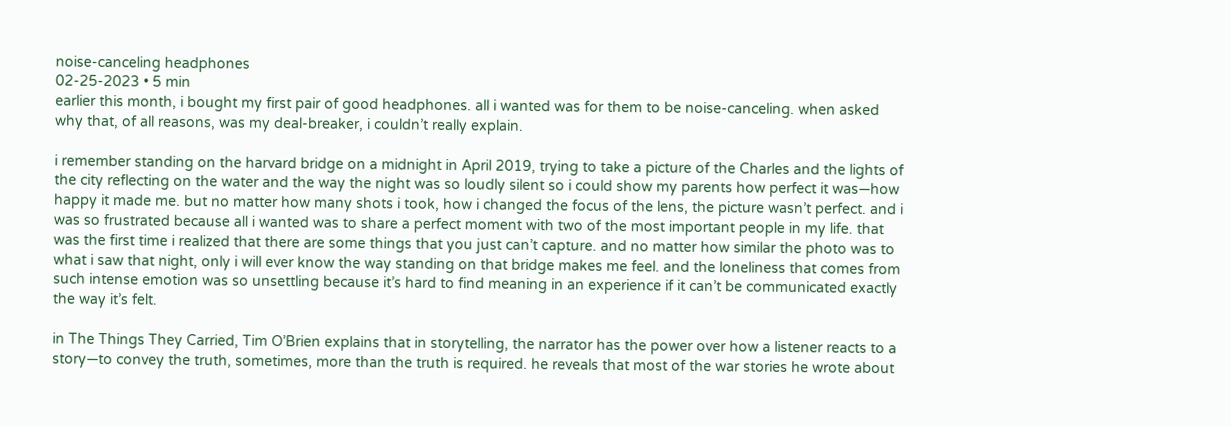noise-canceling headphones
02-25-2023 • 5 min
earlier this month, i bought my first pair of good headphones. all i wanted was for them to be noise-canceling. when asked why that, of all reasons, was my deal-breaker, i couldn’t really explain.

i remember standing on the harvard bridge on a midnight in April 2019, trying to take a picture of the Charles and the lights of the city reflecting on the water and the way the night was so loudly silent so i could show my parents how perfect it was—how happy it made me. but no matter how many shots i took, how i changed the focus of the lens, the picture wasn’t perfect. and i was so frustrated because all i wanted was to share a perfect moment with two of the most important people in my life. that was the first time i realized that there are some things that you just can’t capture. and no matter how similar the photo was to what i saw that night, only i will ever know the way standing on that bridge makes me feel. and the loneliness that comes from such intense emotion was so unsettling because it’s hard to find meaning in an experience if it can’t be communicated exactly the way it’s felt.

in The Things They Carried, Tim O’Brien explains that in storytelling, the narrator has the power over how a listener reacts to a story—to convey the truth, sometimes, more than the truth is required. he reveals that most of the war stories he wrote about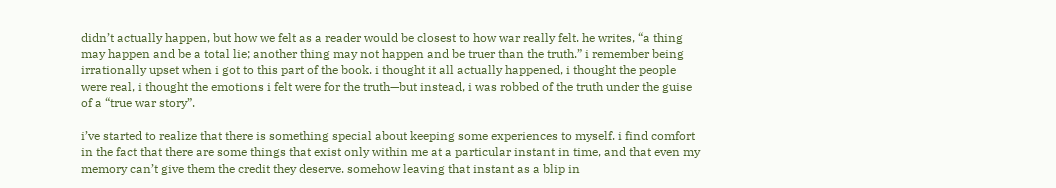didn’t actually happen, but how we felt as a reader would be closest to how war really felt. he writes, “a thing may happen and be a total lie; another thing may not happen and be truer than the truth.” i remember being irrationally upset when i got to this part of the book. i thought it all actually happened, i thought the people were real, i thought the emotions i felt were for the truth—but instead, i was robbed of the truth under the guise of a “true war story”.

i’ve started to realize that there is something special about keeping some experiences to myself. i find comfort in the fact that there are some things that exist only within me at a particular instant in time, and that even my memory can’t give them the credit they deserve. somehow leaving that instant as a blip in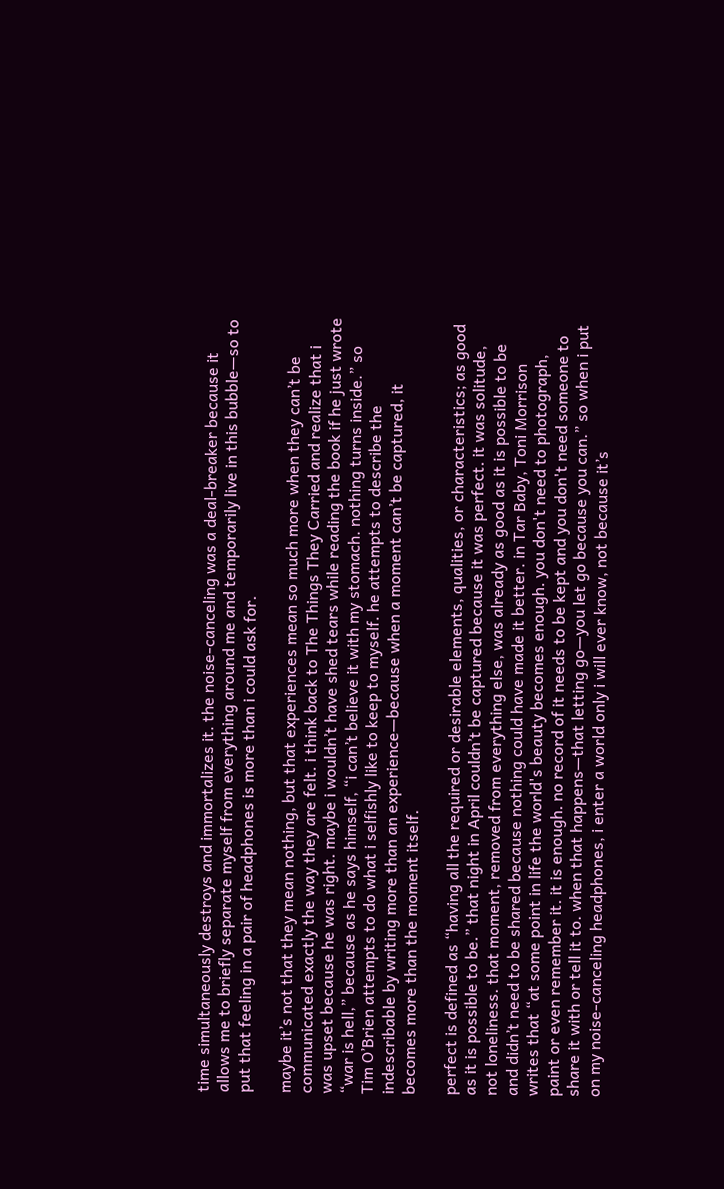time simultaneously destroys and immortalizes it. the noise-canceling was a deal-breaker because it allows me to briefly separate myself from everything around me and temporarily live in this bubble—so to put that feeling in a pair of headphones is more than i could ask for.

maybe it’s not that they mean nothing, but that experiences mean so much more when they can’t be communicated exactly the way they are felt. i think back to The Things They Carried and realize that i was upset because he was right. maybe i wouldn’t have shed tears while reading the book if he just wrote “war is hell,” because as he says himself, “i can’t believe it with my stomach. nothing turns inside.” so Tim O’Brien attempts to do what i selfishly like to keep to myself. he attempts to describe the indescribable by writing more than an experience—because when a moment can’t be captured, it becomes more than the moment itself.

perfect is defined as “having all the required or desirable elements, qualities, or characteristics; as good as it is possible to be.” that night in April couldn’t be captured because it was perfect. it was solitude, not loneliness. that moment, removed from everything else, was already as good as it is possible to be and didn’t need to be shared because nothing could have made it better. in Tar Baby, Toni Morrison writes that “at some point in life the world's beauty becomes enough. you don't need to photograph, paint or even remember it. it is enough. no record of it needs to be kept and you don't need someone to share it with or tell it to. when that happens—that letting go—you let go because you can.” so when i put on my noise-canceling headphones, i enter a world only i will ever know, not because it’s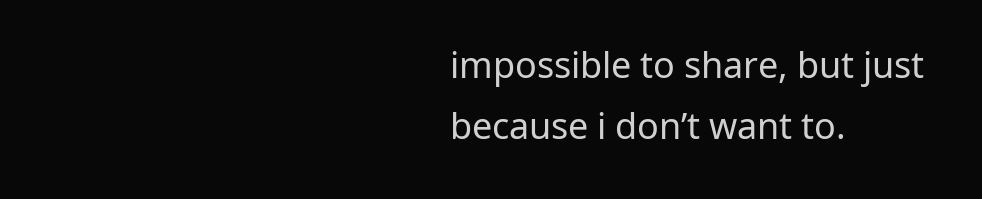impossible to share, but just because i don’t want to.